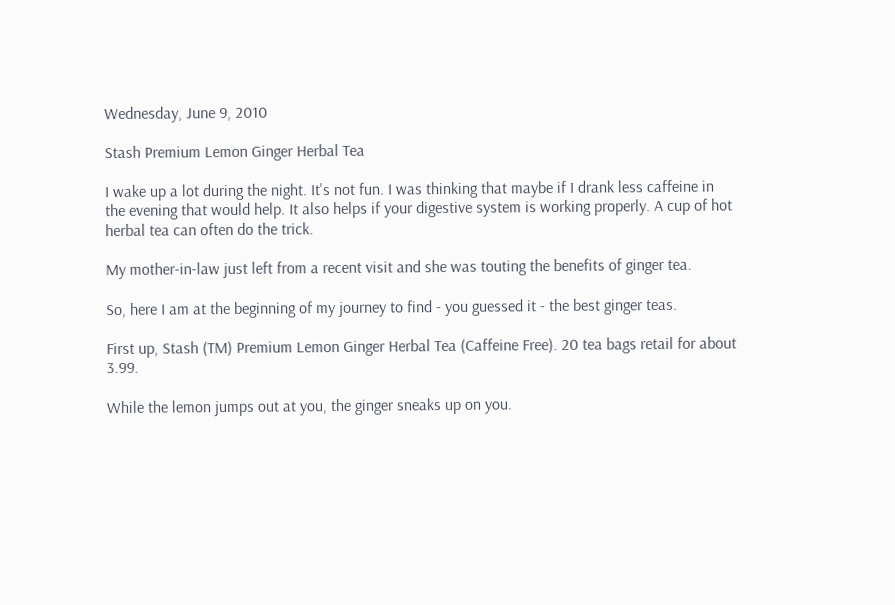Wednesday, June 9, 2010

Stash Premium Lemon Ginger Herbal Tea

I wake up a lot during the night. It's not fun. I was thinking that maybe if I drank less caffeine in the evening that would help. It also helps if your digestive system is working properly. A cup of hot herbal tea can often do the trick.

My mother-in-law just left from a recent visit and she was touting the benefits of ginger tea.

So, here I am at the beginning of my journey to find - you guessed it - the best ginger teas.

First up, Stash (TM) Premium Lemon Ginger Herbal Tea (Caffeine Free). 20 tea bags retail for about 3.99.

While the lemon jumps out at you, the ginger sneaks up on you.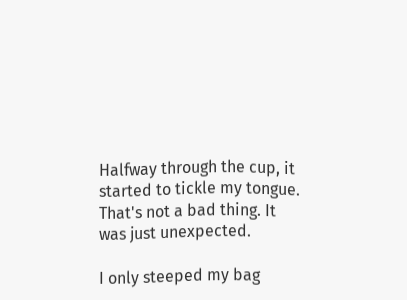Halfway through the cup, it started to tickle my tongue. That's not a bad thing. It was just unexpected.

I only steeped my bag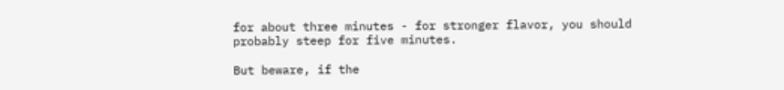for about three minutes - for stronger flavor, you should probably steep for five minutes.

But beware, if the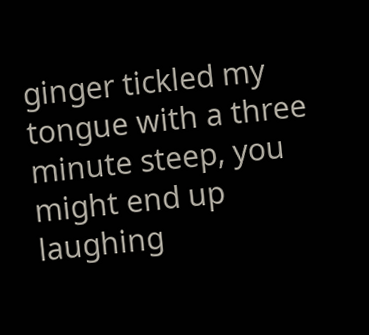ginger tickled my tongue with a three minute steep, you might end up laughing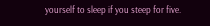yourself to sleep if you steep for five.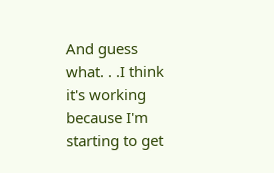And guess what. . .I think it's working because I'm starting to get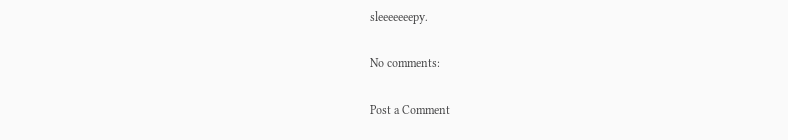sleeeeeeepy.

No comments:

Post a Comment